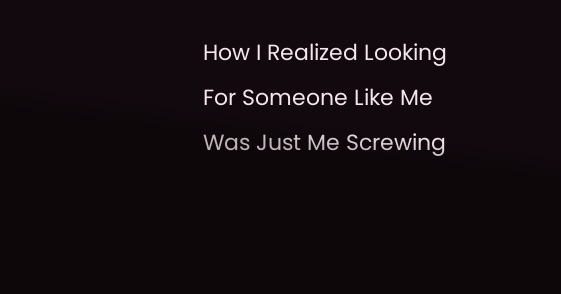How I Realized Looking For Someone Like Me Was Just Me Screwing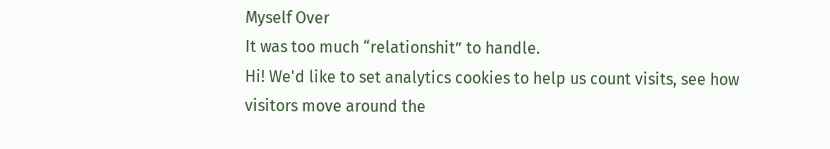Myself Over
It was too much “relationshit” to handle.
Hi! We'd like to set analytics cookies to help us count visits, see how visitors move around the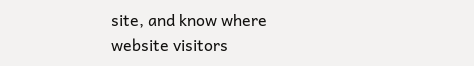site, and know where website visitors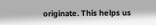originate. This helps us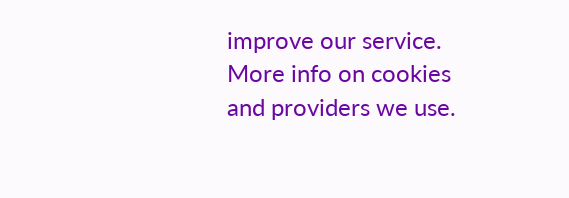improve our service. More info on cookies and providers we use.